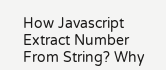How Javascript Extract Number From String? Why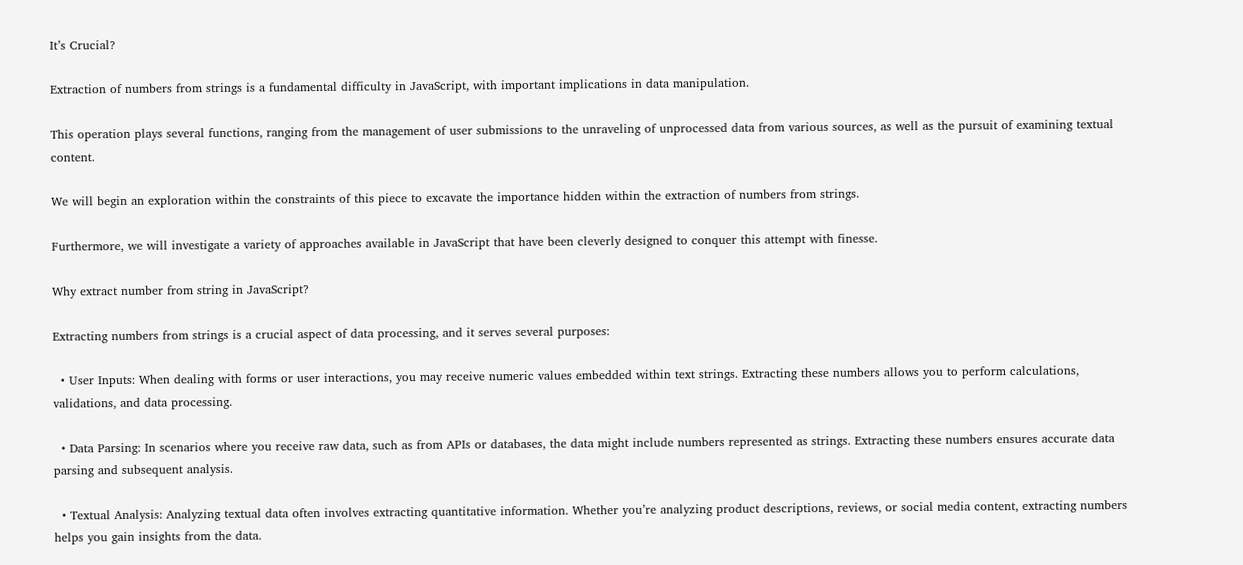It’s Crucial?

Extraction of numbers from strings is a fundamental difficulty in JavaScript, with important implications in data manipulation.

This operation plays several functions, ranging from the management of user submissions to the unraveling of unprocessed data from various sources, as well as the pursuit of examining textual content.

We will begin an exploration within the constraints of this piece to excavate the importance hidden within the extraction of numbers from strings.

Furthermore, we will investigate a variety of approaches available in JavaScript that have been cleverly designed to conquer this attempt with finesse.

Why extract number from string in JavaScript?

Extracting numbers from strings is a crucial aspect of data processing, and it serves several purposes:

  • User Inputs: When dealing with forms or user interactions, you may receive numeric values embedded within text strings. Extracting these numbers allows you to perform calculations, validations, and data processing.

  • Data Parsing: In scenarios where you receive raw data, such as from APIs or databases, the data might include numbers represented as strings. Extracting these numbers ensures accurate data parsing and subsequent analysis.

  • Textual Analysis: Analyzing textual data often involves extracting quantitative information. Whether you’re analyzing product descriptions, reviews, or social media content, extracting numbers helps you gain insights from the data.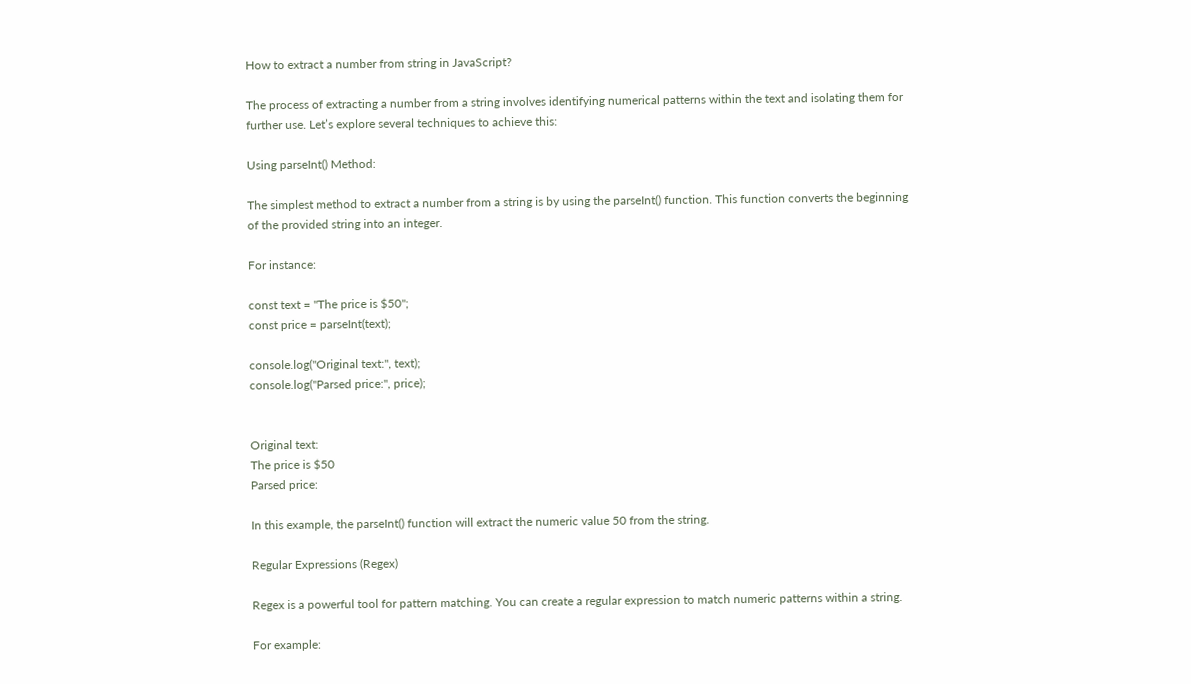How to extract a number from string in JavaScript?

The process of extracting a number from a string involves identifying numerical patterns within the text and isolating them for further use. Let’s explore several techniques to achieve this:

Using parseInt() Method:

The simplest method to extract a number from a string is by using the parseInt() function. This function converts the beginning of the provided string into an integer.

For instance:

const text = "The price is $50";
const price = parseInt(text);

console.log("Original text:", text);
console.log("Parsed price:", price);


Original text:
The price is $50
Parsed price:

In this example, the parseInt() function will extract the numeric value 50 from the string.

Regular Expressions (Regex)

Regex is a powerful tool for pattern matching. You can create a regular expression to match numeric patterns within a string.

For example: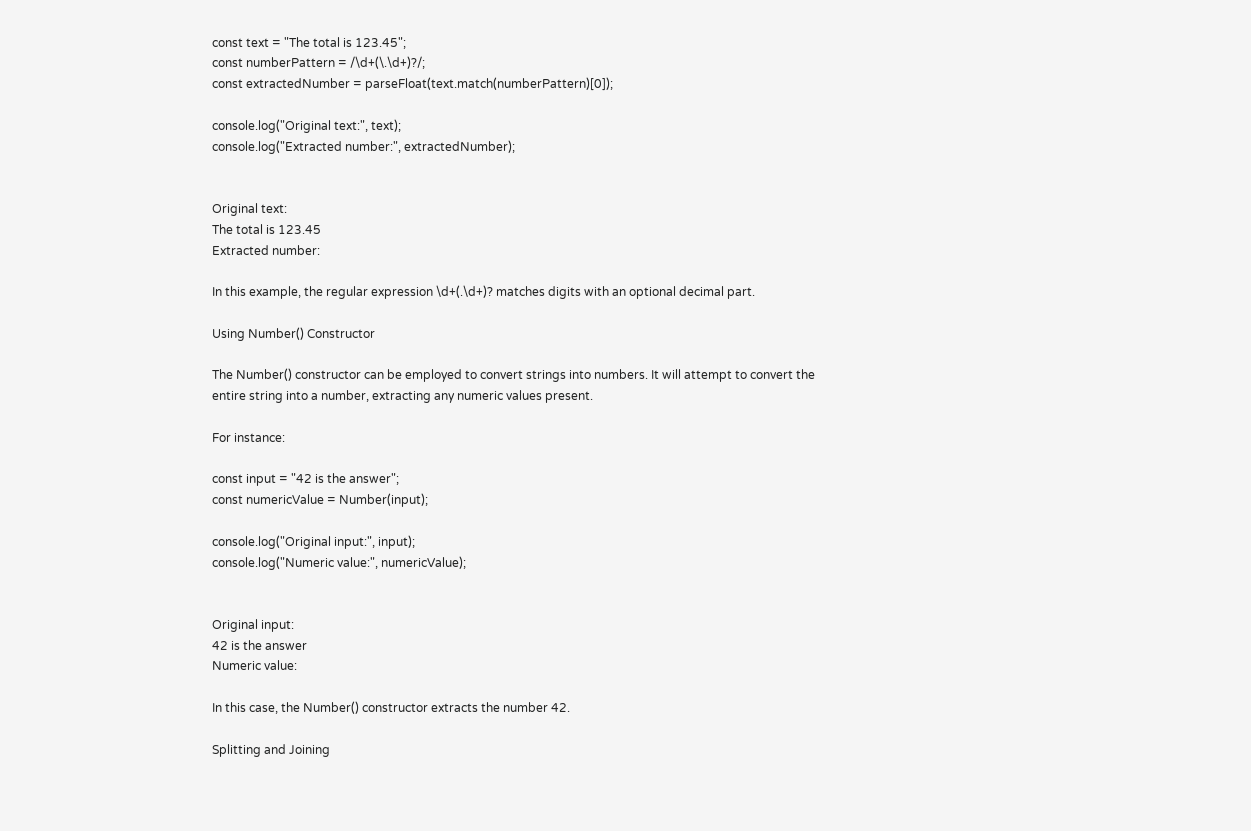const text = "The total is 123.45";
const numberPattern = /\d+(\.\d+)?/;
const extractedNumber = parseFloat(text.match(numberPattern)[0]);

console.log("Original text:", text);
console.log("Extracted number:", extractedNumber);


Original text:
The total is 123.45
Extracted number:

In this example, the regular expression \d+(.\d+)? matches digits with an optional decimal part.

Using Number() Constructor

The Number() constructor can be employed to convert strings into numbers. It will attempt to convert the entire string into a number, extracting any numeric values present.

For instance:

const input = "42 is the answer";
const numericValue = Number(input);

console.log("Original input:", input);
console.log("Numeric value:", numericValue);


Original input:
42 is the answer
Numeric value:

In this case, the Number() constructor extracts the number 42.

Splitting and Joining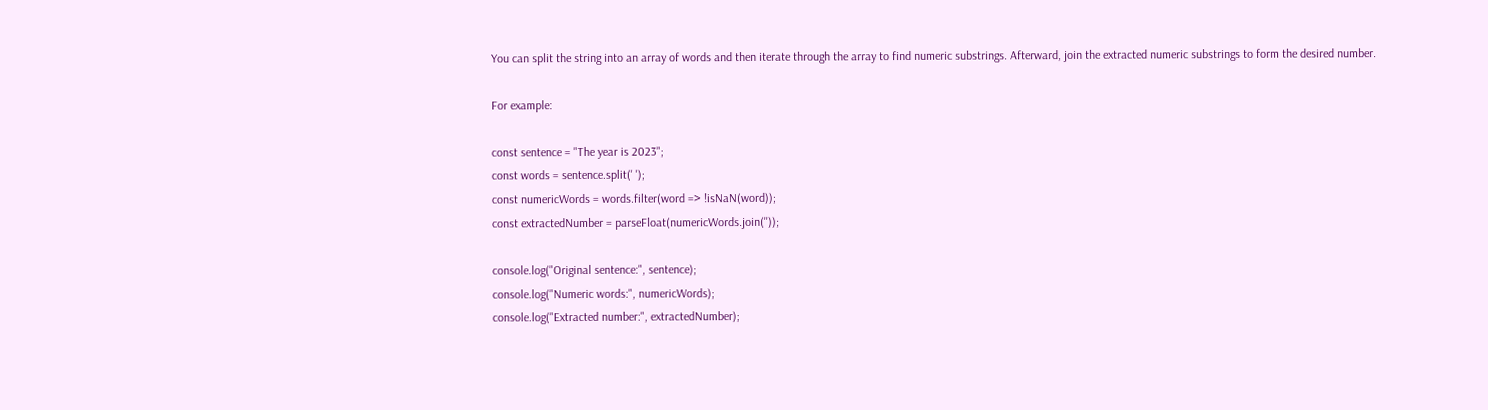You can split the string into an array of words and then iterate through the array to find numeric substrings. Afterward, join the extracted numeric substrings to form the desired number.

For example:

const sentence = "The year is 2023";
const words = sentence.split(' ');
const numericWords = words.filter(word => !isNaN(word));
const extractedNumber = parseFloat(numericWords.join(''));

console.log("Original sentence:", sentence);
console.log("Numeric words:", numericWords);
console.log("Extracted number:", extractedNumber);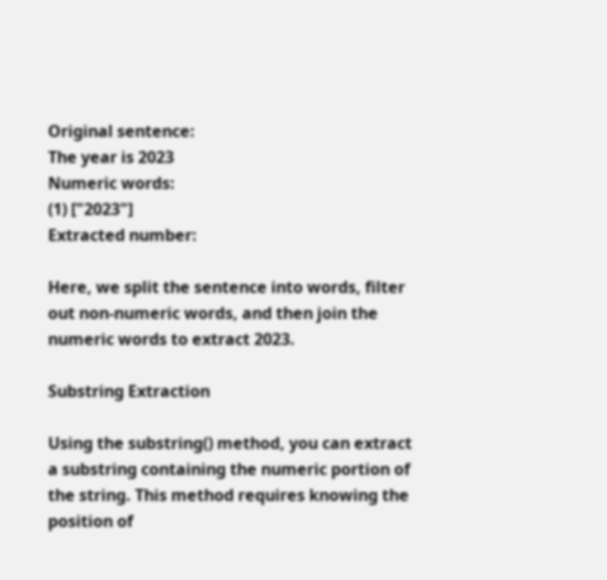Original sentence:
The year is 2023
Numeric words:
(1) ["2023"]
Extracted number:

Here, we split the sentence into words, filter out non-numeric words, and then join the numeric words to extract 2023.

Substring Extraction

Using the substring() method, you can extract a substring containing the numeric portion of the string. This method requires knowing the position of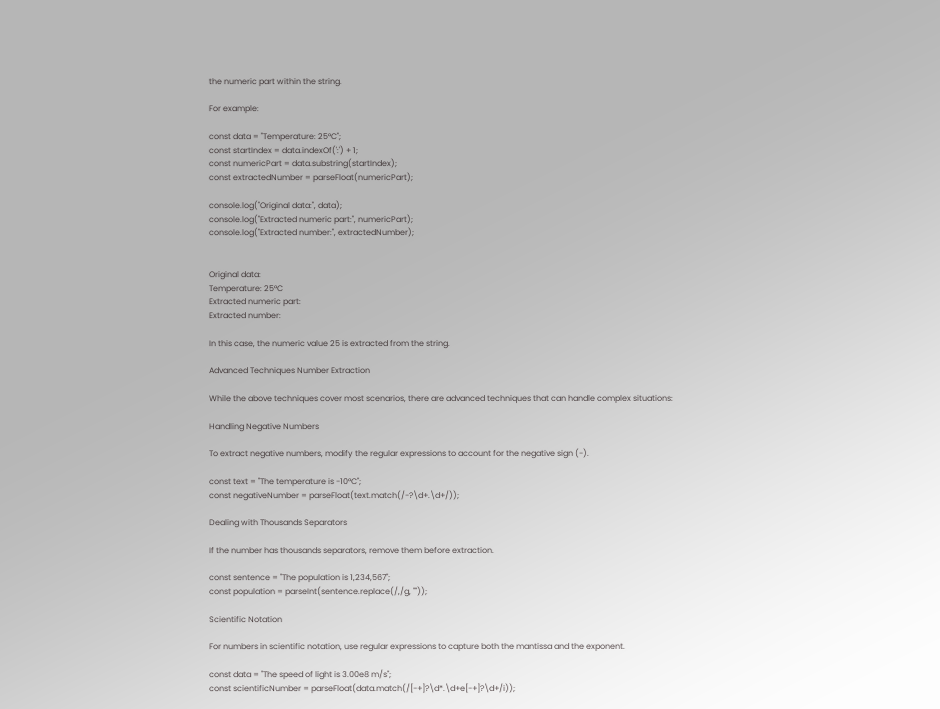the numeric part within the string.

For example:

const data = "Temperature: 25°C";
const startIndex = data.indexOf(':') + 1;
const numericPart = data.substring(startIndex);
const extractedNumber = parseFloat(numericPart);

console.log("Original data:", data);
console.log("Extracted numeric part:", numericPart);
console.log("Extracted number:", extractedNumber);


Original data:
Temperature: 25°C
Extracted numeric part:
Extracted number:

In this case, the numeric value 25 is extracted from the string.

Advanced Techniques Number Extraction

While the above techniques cover most scenarios, there are advanced techniques that can handle complex situations:

Handling Negative Numbers

To extract negative numbers, modify the regular expressions to account for the negative sign (-).

const text = "The temperature is -10°C";
const negativeNumber = parseFloat(text.match(/-?\d+.\d+/));

Dealing with Thousands Separators

If the number has thousands separators, remove them before extraction.

const sentence = "The population is 1,234,567";
const population = parseInt(sentence.replace(/,/g, ""));

Scientific Notation

For numbers in scientific notation, use regular expressions to capture both the mantissa and the exponent.

const data = "The speed of light is 3.00e8 m/s";
const scientificNumber = parseFloat(data.match(/[-+]?\d*.\d+e[-+]?\d+/i));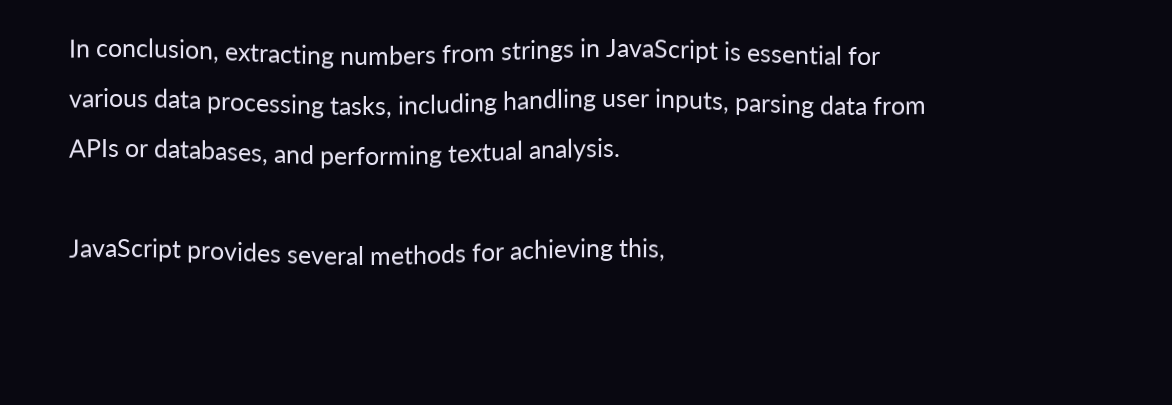In conclusion, extracting numbers from strings in JavaScript is essential for various data processing tasks, including handling user inputs, parsing data from APIs or databases, and performing textual analysis.

JavaScript provides several methods for achieving this,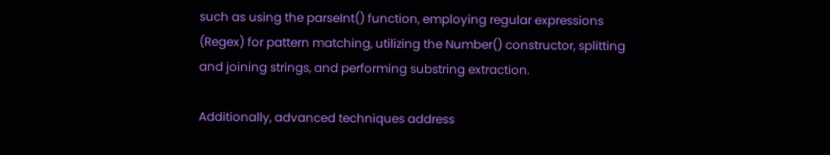such as using the parseInt() function, employing regular expressions (Regex) for pattern matching, utilizing the Number() constructor, splitting and joining strings, and performing substring extraction.

Additionally, advanced techniques address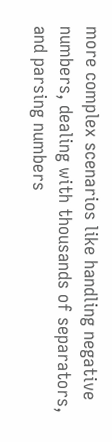more complex scenarios like handling negative numbers, dealing with thousands of separators, and parsing numbers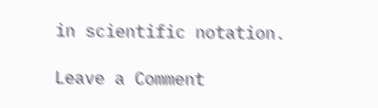in scientific notation.

Leave a Comment